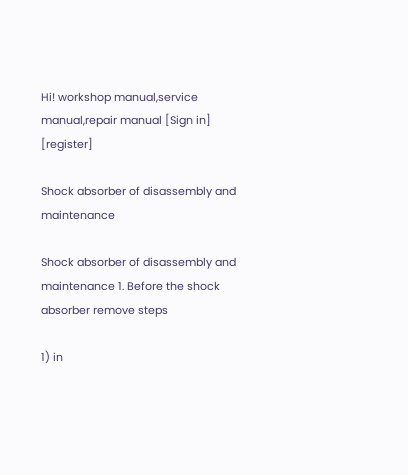Hi! workshop manual,service manual,repair manual [Sign in] [register]

Shock absorber of disassembly and maintenance

Shock absorber of disassembly and maintenance 1. Before the shock absorber remove steps

1) in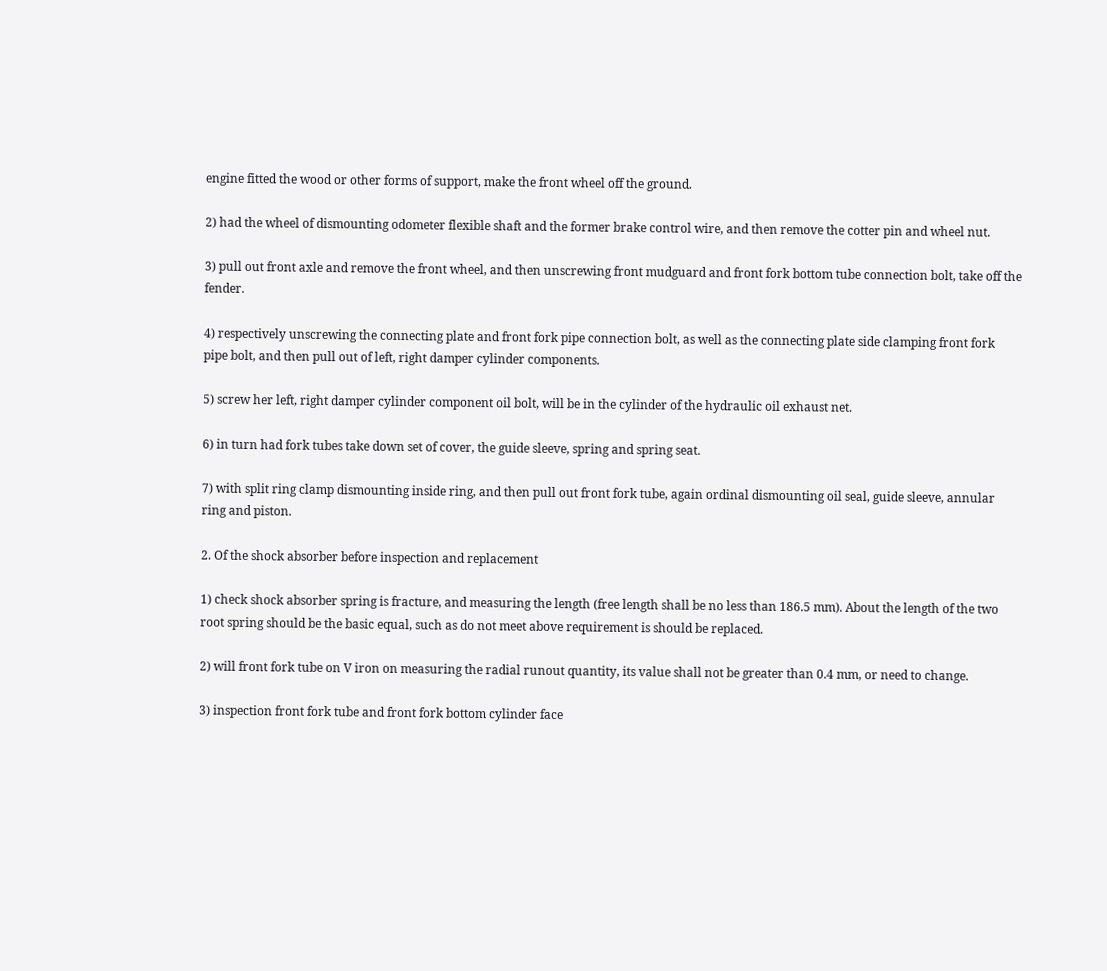engine fitted the wood or other forms of support, make the front wheel off the ground.

2) had the wheel of dismounting odometer flexible shaft and the former brake control wire, and then remove the cotter pin and wheel nut.

3) pull out front axle and remove the front wheel, and then unscrewing front mudguard and front fork bottom tube connection bolt, take off the fender.

4) respectively unscrewing the connecting plate and front fork pipe connection bolt, as well as the connecting plate side clamping front fork pipe bolt, and then pull out of left, right damper cylinder components.

5) screw her left, right damper cylinder component oil bolt, will be in the cylinder of the hydraulic oil exhaust net.

6) in turn had fork tubes take down set of cover, the guide sleeve, spring and spring seat.

7) with split ring clamp dismounting inside ring, and then pull out front fork tube, again ordinal dismounting oil seal, guide sleeve, annular ring and piston.

2. Of the shock absorber before inspection and replacement

1) check shock absorber spring is fracture, and measuring the length (free length shall be no less than 186.5 mm). About the length of the two root spring should be the basic equal, such as do not meet above requirement is should be replaced.

2) will front fork tube on V iron on measuring the radial runout quantity, its value shall not be greater than 0.4 mm, or need to change.

3) inspection front fork tube and front fork bottom cylinder face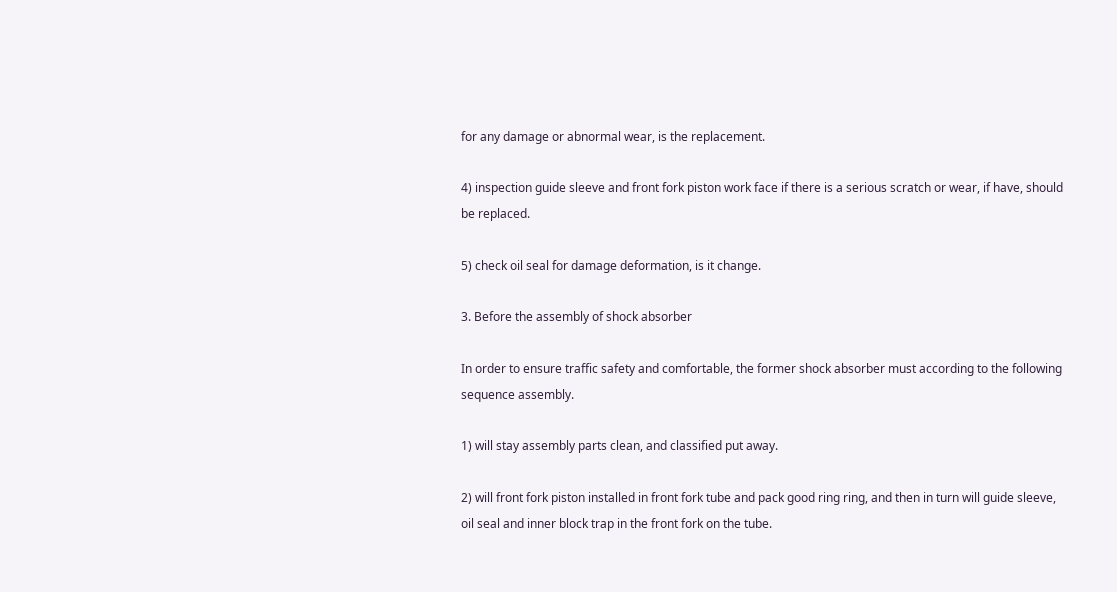for any damage or abnormal wear, is the replacement.

4) inspection guide sleeve and front fork piston work face if there is a serious scratch or wear, if have, should be replaced.

5) check oil seal for damage deformation, is it change.

3. Before the assembly of shock absorber

In order to ensure traffic safety and comfortable, the former shock absorber must according to the following sequence assembly.

1) will stay assembly parts clean, and classified put away.

2) will front fork piston installed in front fork tube and pack good ring ring, and then in turn will guide sleeve, oil seal and inner block trap in the front fork on the tube.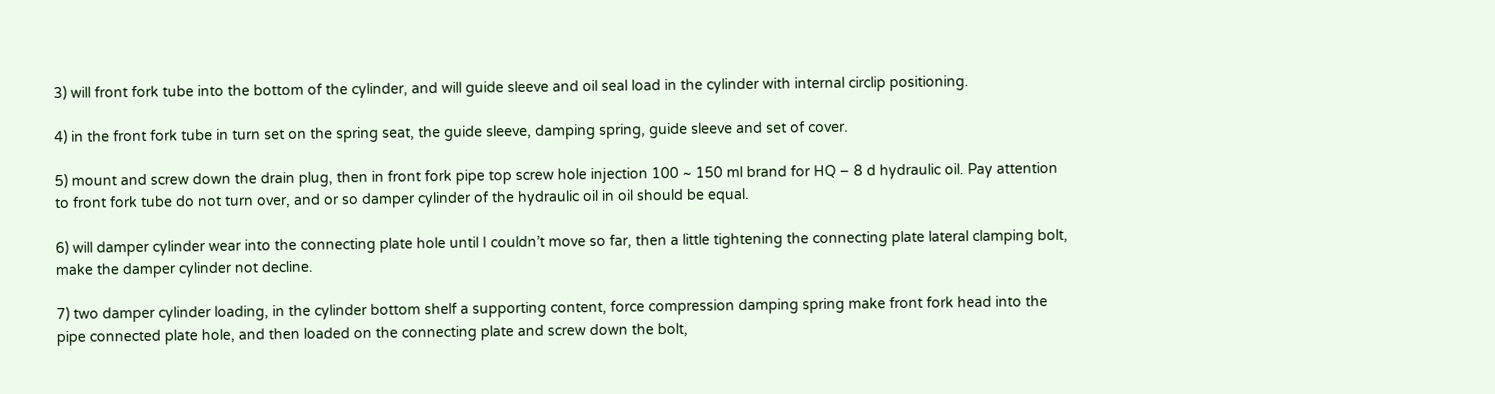3) will front fork tube into the bottom of the cylinder, and will guide sleeve and oil seal load in the cylinder with internal circlip positioning.

4) in the front fork tube in turn set on the spring seat, the guide sleeve, damping spring, guide sleeve and set of cover.

5) mount and screw down the drain plug, then in front fork pipe top screw hole injection 100 ~ 150 ml brand for HQ – 8 d hydraulic oil. Pay attention to front fork tube do not turn over, and or so damper cylinder of the hydraulic oil in oil should be equal.

6) will damper cylinder wear into the connecting plate hole until I couldn’t move so far, then a little tightening the connecting plate lateral clamping bolt, make the damper cylinder not decline.

7) two damper cylinder loading, in the cylinder bottom shelf a supporting content, force compression damping spring make front fork head into the pipe connected plate hole, and then loaded on the connecting plate and screw down the bolt,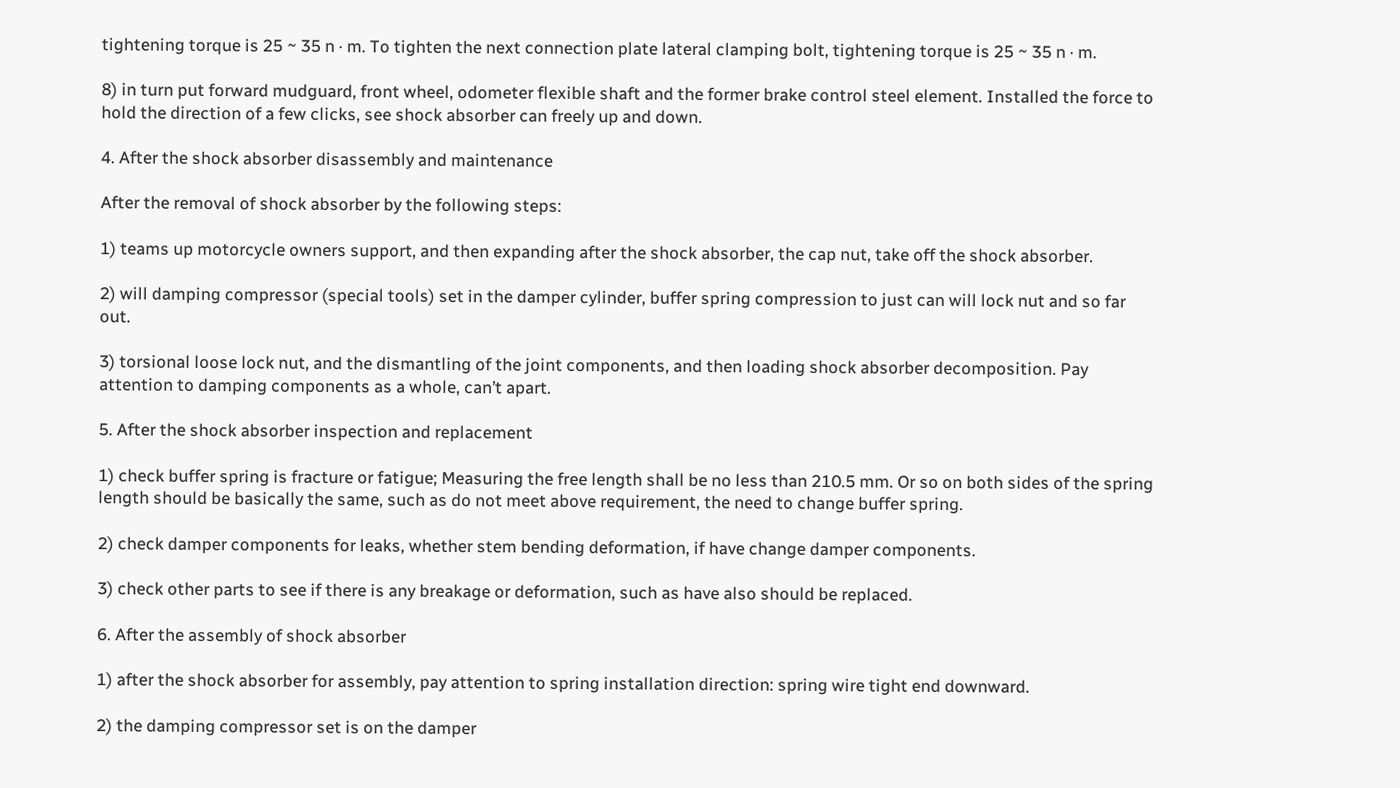tightening torque is 25 ~ 35 n · m. To tighten the next connection plate lateral clamping bolt, tightening torque is 25 ~ 35 n · m.

8) in turn put forward mudguard, front wheel, odometer flexible shaft and the former brake control steel element. Installed the force to hold the direction of a few clicks, see shock absorber can freely up and down.

4. After the shock absorber disassembly and maintenance

After the removal of shock absorber by the following steps:

1) teams up motorcycle owners support, and then expanding after the shock absorber, the cap nut, take off the shock absorber.

2) will damping compressor (special tools) set in the damper cylinder, buffer spring compression to just can will lock nut and so far out.

3) torsional loose lock nut, and the dismantling of the joint components, and then loading shock absorber decomposition. Pay attention to damping components as a whole, can’t apart.

5. After the shock absorber inspection and replacement

1) check buffer spring is fracture or fatigue; Measuring the free length shall be no less than 210.5 mm. Or so on both sides of the spring length should be basically the same, such as do not meet above requirement, the need to change buffer spring.

2) check damper components for leaks, whether stem bending deformation, if have change damper components.

3) check other parts to see if there is any breakage or deformation, such as have also should be replaced.

6. After the assembly of shock absorber

1) after the shock absorber for assembly, pay attention to spring installation direction: spring wire tight end downward.

2) the damping compressor set is on the damper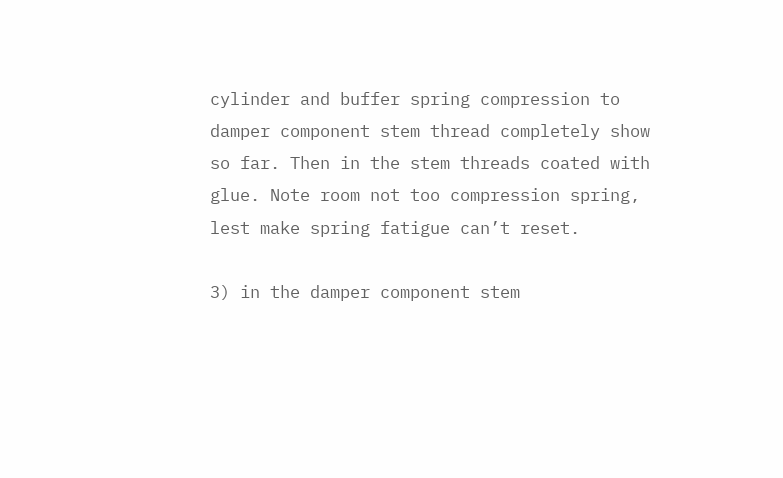cylinder and buffer spring compression to damper component stem thread completely show so far. Then in the stem threads coated with glue. Note room not too compression spring, lest make spring fatigue can’t reset.

3) in the damper component stem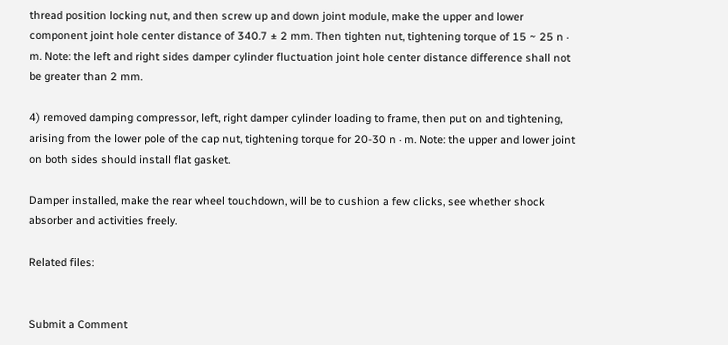thread position locking nut, and then screw up and down joint module, make the upper and lower component joint hole center distance of 340.7 ± 2 mm. Then tighten nut, tightening torque of 15 ~ 25 n · m. Note: the left and right sides damper cylinder fluctuation joint hole center distance difference shall not be greater than 2 mm.

4) removed damping compressor, left, right damper cylinder loading to frame, then put on and tightening, arising from the lower pole of the cap nut, tightening torque for 20-30 n · m. Note: the upper and lower joint on both sides should install flat gasket.

Damper installed, make the rear wheel touchdown, will be to cushion a few clicks, see whether shock absorber and activities freely.

Related files:


Submit a Comment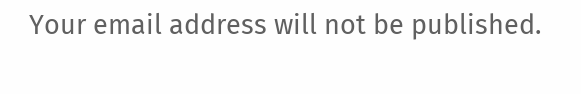Your email address will not be published.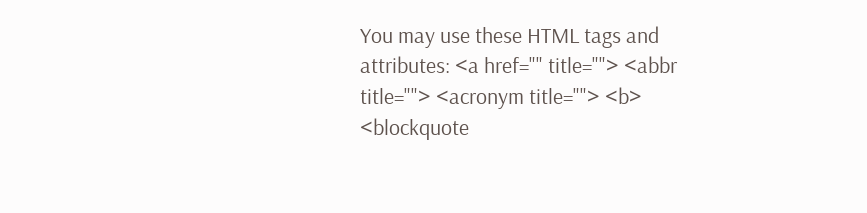You may use these HTML tags and attributes: <a href="" title=""> <abbr title=""> <acronym title=""> <b> <blockquote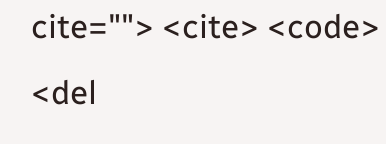cite=""> <cite> <code> <del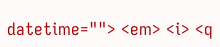datetime=""> <em> <i> <q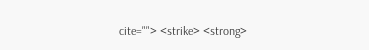cite=""> <strike> <strong>